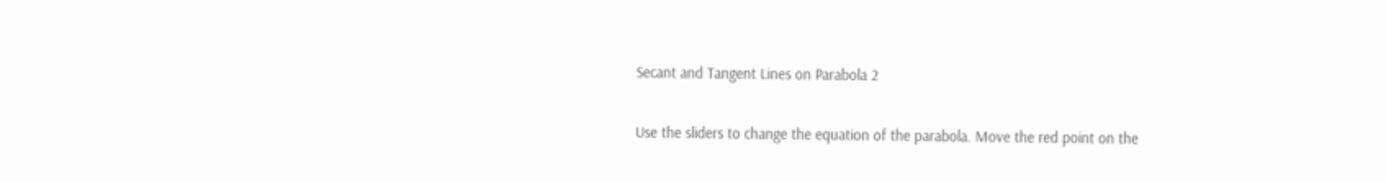Secant and Tangent Lines on Parabola 2

Use the sliders to change the equation of the parabola. Move the red point on the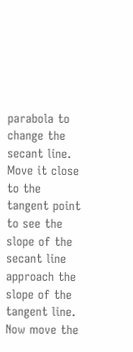parabola to change the secant line. Move it close to the tangent point to see the slope of the secant line approach the slope of the tangent line. Now move the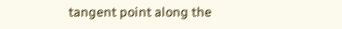tangent point along the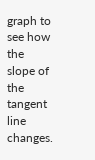graph to see how the slope of the tangent line changes.